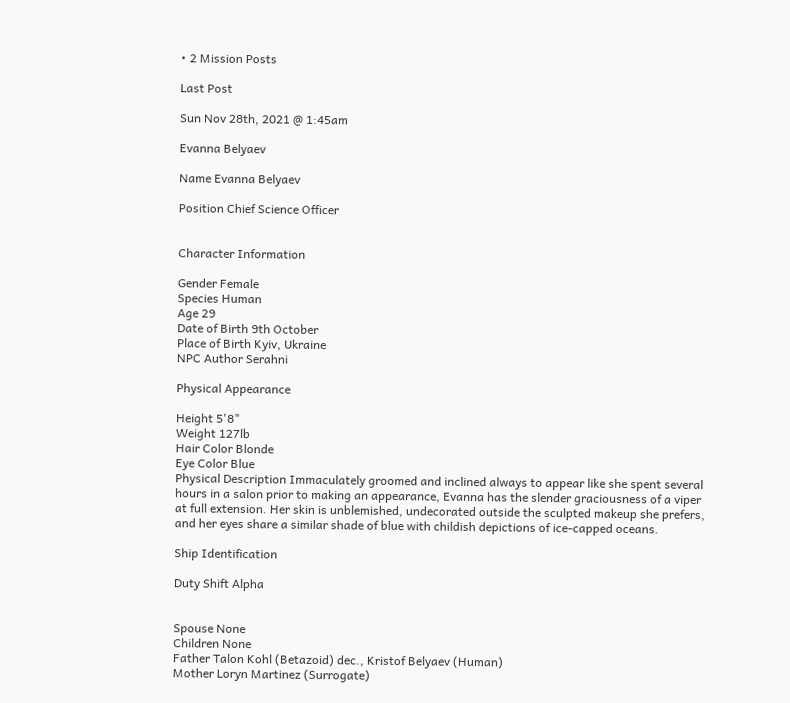• 2 Mission Posts

Last Post

Sun Nov 28th, 2021 @ 1:45am

Evanna Belyaev

Name Evanna Belyaev

Position Chief Science Officer


Character Information

Gender Female
Species Human
Age 29
Date of Birth 9th October
Place of Birth Kyiv, Ukraine
NPC Author Serahni

Physical Appearance

Height 5'8"
Weight 127lb
Hair Color Blonde
Eye Color Blue
Physical Description Immaculately groomed and inclined always to appear like she spent several hours in a salon prior to making an appearance, Evanna has the slender graciousness of a viper at full extension. Her skin is unblemished, undecorated outside the sculpted makeup she prefers, and her eyes share a similar shade of blue with childish depictions of ice-capped oceans.

Ship Identification

Duty Shift Alpha


Spouse None
Children None
Father Talon Kohl (Betazoid) dec., Kristof Belyaev (Human)
Mother Loryn Martinez (Surrogate)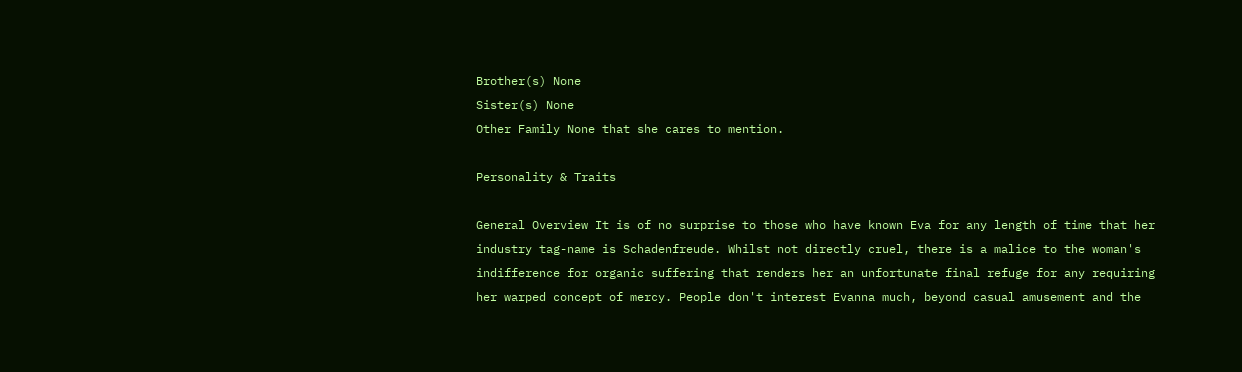Brother(s) None
Sister(s) None
Other Family None that she cares to mention.

Personality & Traits

General Overview It is of no surprise to those who have known Eva for any length of time that her industry tag-name is Schadenfreude. Whilst not directly cruel, there is a malice to the woman's indifference for organic suffering that renders her an unfortunate final refuge for any requiring her warped concept of mercy. People don't interest Evanna much, beyond casual amusement and the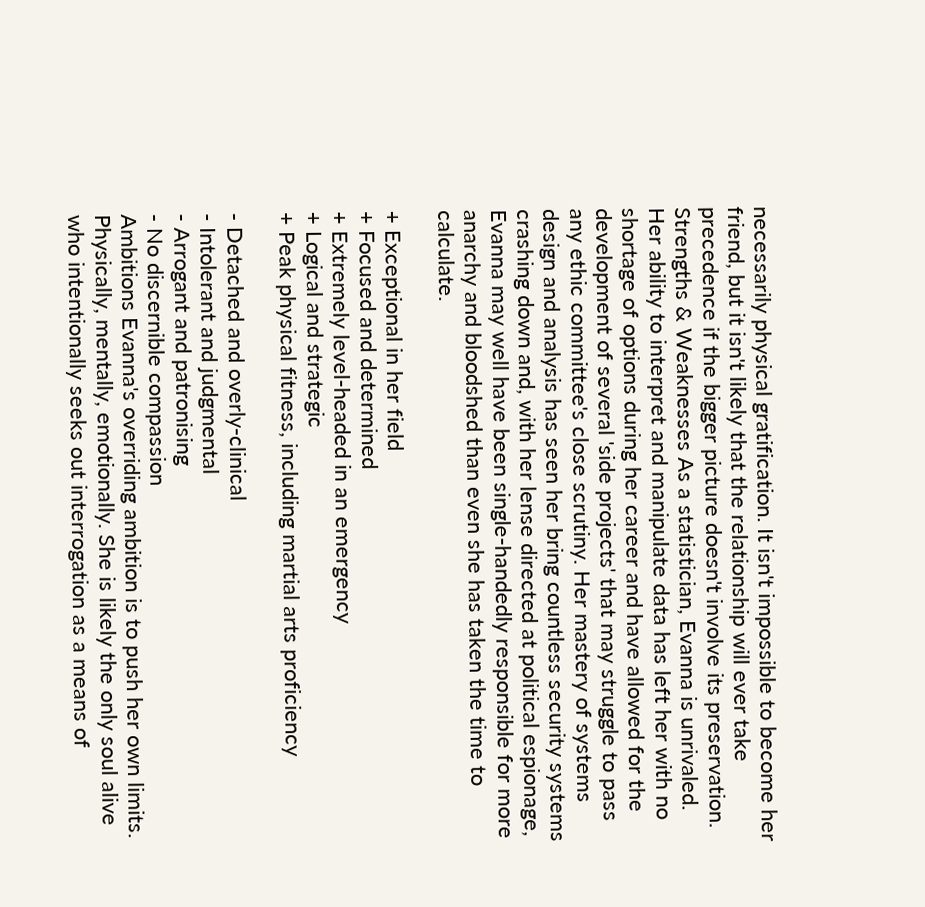necessarily physical gratification. It isn't impossible to become her friend, but it isn't likely that the relationship will ever take precedence if the bigger picture doesn't involve its preservation.
Strengths & Weaknesses As a statistician, Evanna is unrivaled. Her ability to interpret and manipulate data has left her with no shortage of options during her career and have allowed for the development of several 'side projects' that may struggle to pass any ethic committee's close scrutiny. Her mastery of systems design and analysis has seen her bring countless security systems crashing down and, with her lense directed at political espionage, Evanna may well have been single-handedly responsible for more anarchy and bloodshed than even she has taken the time to calculate.

+ Exceptional in her field
+ Focused and determined
+ Extremely level-headed in an emergency
+ Logical and strategic
+ Peak physical fitness, including martial arts proficiency

- Detached and overly-clinical
- Intolerant and judgmental
- Arrogant and patronising
- No discernible compassion
Ambitions Evanna's overriding ambition is to push her own limits. Physically, mentally, emotionally. She is likely the only soul alive who intentionally seeks out interrogation as a means of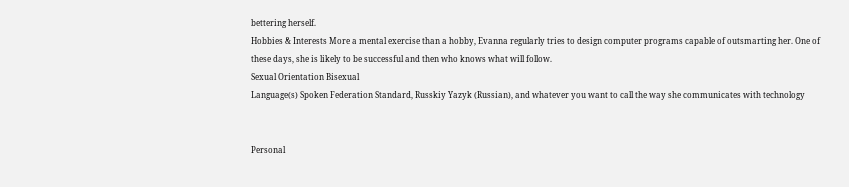bettering herself.
Hobbies & Interests More a mental exercise than a hobby, Evanna regularly tries to design computer programs capable of outsmarting her. One of these days, she is likely to be successful and then who knows what will follow.
Sexual Orientation Bisexual
Language(s) Spoken Federation Standard, Russkiy Yazyk (Russian), and whatever you want to call the way she communicates with technology


Personal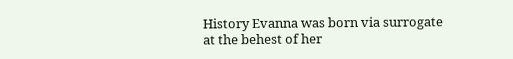History Evanna was born via surrogate at the behest of her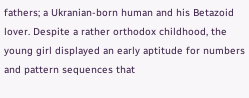fathers; a Ukranian-born human and his Betazoid lover. Despite a rather orthodox childhood, the young girl displayed an early aptitude for numbers and pattern sequences that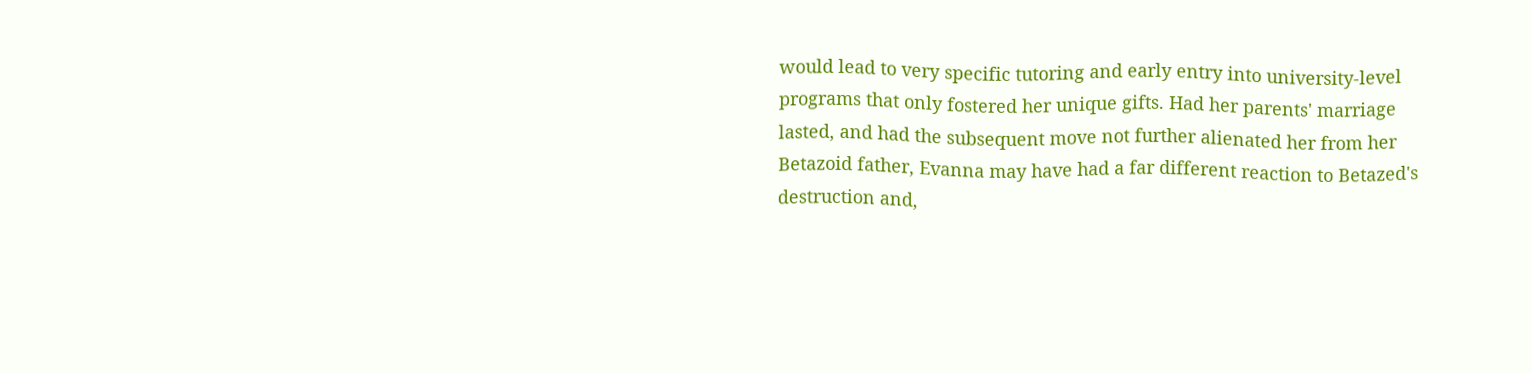would lead to very specific tutoring and early entry into university-level programs that only fostered her unique gifts. Had her parents' marriage lasted, and had the subsequent move not further alienated her from her Betazoid father, Evanna may have had a far different reaction to Betazed's destruction and,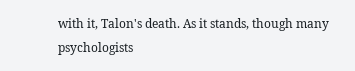with it, Talon's death. As it stands, though many psychologists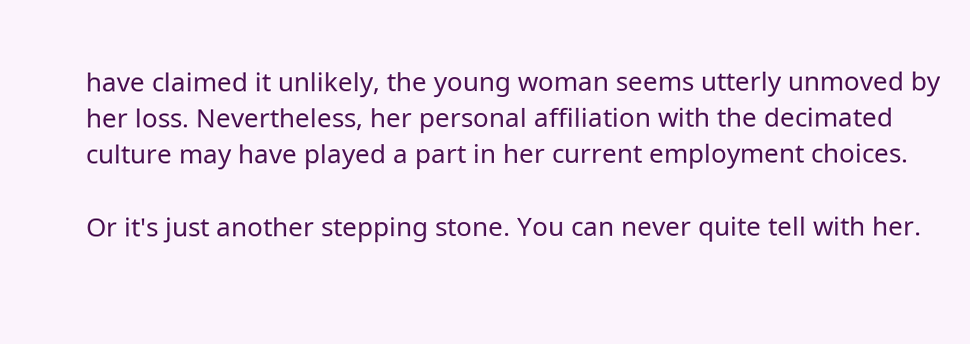have claimed it unlikely, the young woman seems utterly unmoved by her loss. Nevertheless, her personal affiliation with the decimated culture may have played a part in her current employment choices.

Or it's just another stepping stone. You can never quite tell with her.